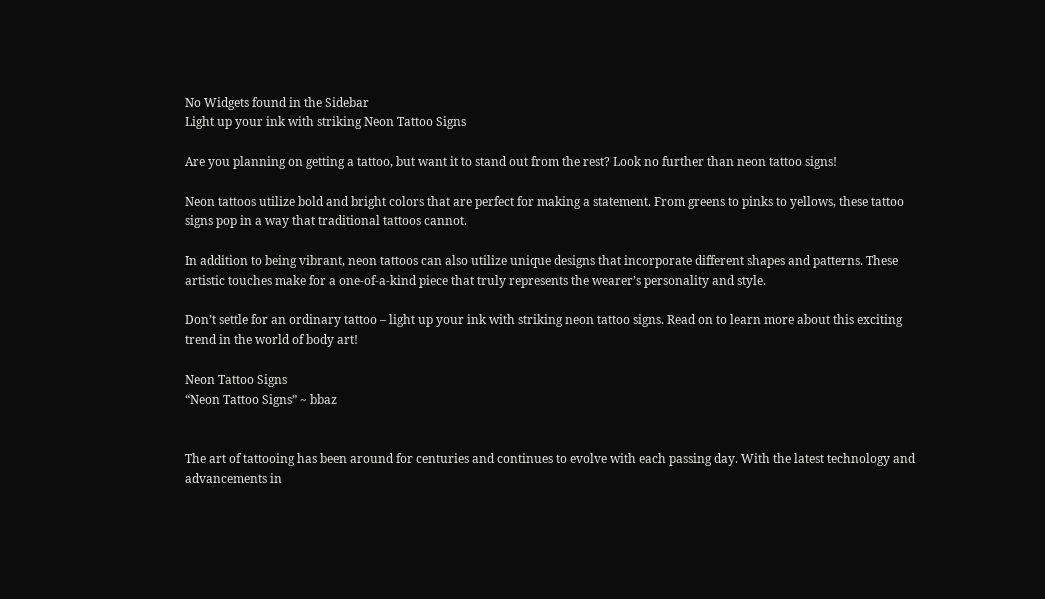No Widgets found in the Sidebar
Light up your ink with striking Neon Tattoo Signs

Are you planning on getting a tattoo, but want it to stand out from the rest? Look no further than neon tattoo signs!

Neon tattoos utilize bold and bright colors that are perfect for making a statement. From greens to pinks to yellows, these tattoo signs pop in a way that traditional tattoos cannot.

In addition to being vibrant, neon tattoos can also utilize unique designs that incorporate different shapes and patterns. These artistic touches make for a one-of-a-kind piece that truly represents the wearer’s personality and style.

Don’t settle for an ordinary tattoo – light up your ink with striking neon tattoo signs. Read on to learn more about this exciting trend in the world of body art!

Neon Tattoo Signs
“Neon Tattoo Signs” ~ bbaz


The art of tattooing has been around for centuries and continues to evolve with each passing day. With the latest technology and advancements in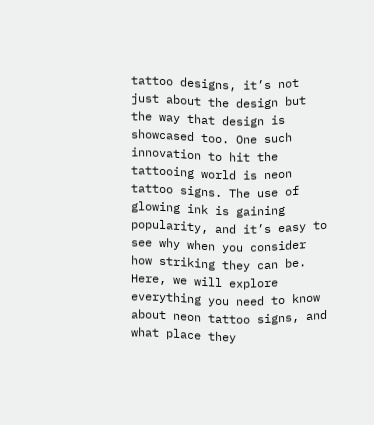tattoo designs, it’s not just about the design but the way that design is showcased too. One such innovation to hit the tattooing world is neon tattoo signs. The use of glowing ink is gaining popularity, and it’s easy to see why when you consider how striking they can be. Here, we will explore everything you need to know about neon tattoo signs, and what place they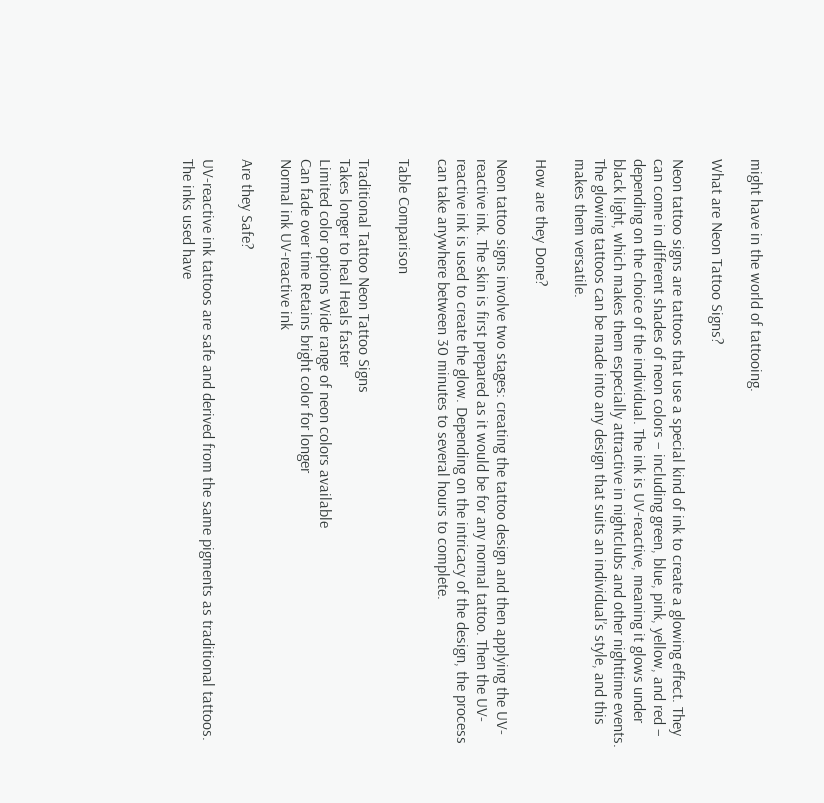might have in the world of tattooing.

What are Neon Tattoo Signs?

Neon tattoo signs are tattoos that use a special kind of ink to create a glowing effect. They can come in different shades of neon colors – including green, blue, pink, yellow, and red – depending on the choice of the individual. The ink is UV-reactive, meaning it glows under black light, which makes them especially attractive in nightclubs and other nighttime events. The glowing tattoos can be made into any design that suits an individual’s style, and this makes them versatile.

How are they Done?

Neon tattoo signs involve two stages: creating the tattoo design and then applying the UV-reactive ink. The skin is first prepared as it would be for any normal tattoo. Then the UV-reactive ink is used to create the glow. Depending on the intricacy of the design, the process can take anywhere between 30 minutes to several hours to complete.

Table Comparison

Traditional Tattoo Neon Tattoo Signs
Takes longer to heal Heals faster
Limited color options Wide range of neon colors available
Can fade over time Retains bright color for longer
Normal ink UV-reactive ink

Are they Safe?

UV-reactive ink tattoos are safe and derived from the same pigments as traditional tattoos. The inks used have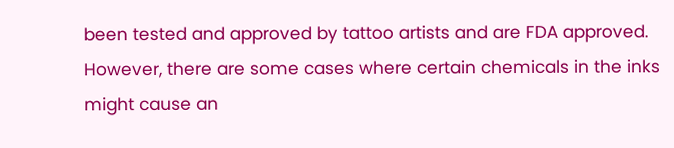been tested and approved by tattoo artists and are FDA approved. However, there are some cases where certain chemicals in the inks might cause an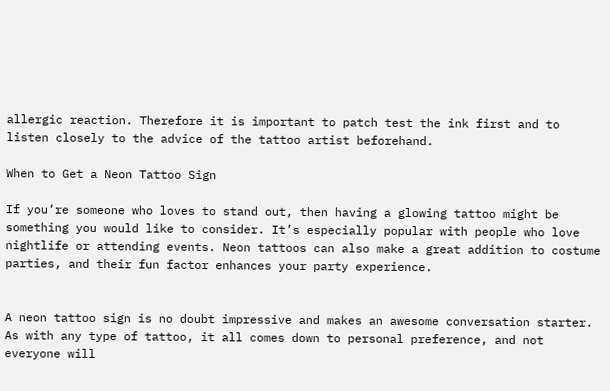allergic reaction. Therefore it is important to patch test the ink first and to listen closely to the advice of the tattoo artist beforehand.

When to Get a Neon Tattoo Sign

If you’re someone who loves to stand out, then having a glowing tattoo might be something you would like to consider. It’s especially popular with people who love nightlife or attending events. Neon tattoos can also make a great addition to costume parties, and their fun factor enhances your party experience.


A neon tattoo sign is no doubt impressive and makes an awesome conversation starter. As with any type of tattoo, it all comes down to personal preference, and not everyone will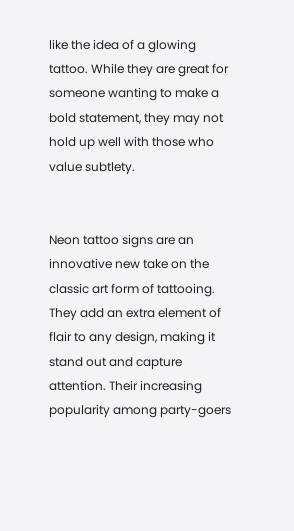like the idea of a glowing tattoo. While they are great for someone wanting to make a bold statement, they may not hold up well with those who value subtlety.


Neon tattoo signs are an innovative new take on the classic art form of tattooing. They add an extra element of flair to any design, making it stand out and capture attention. Their increasing popularity among party-goers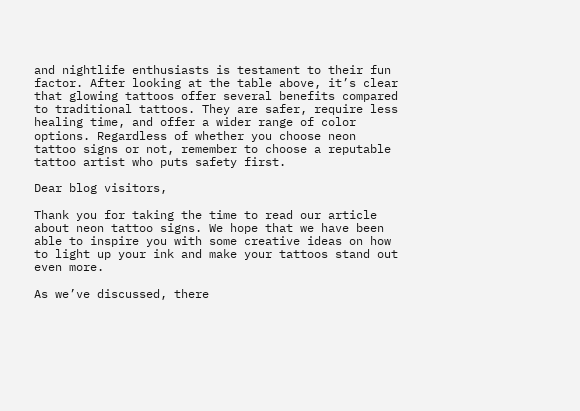and nightlife enthusiasts is testament to their fun factor. After looking at the table above, it’s clear that glowing tattoos offer several benefits compared to traditional tattoos. They are safer, require less healing time, and offer a wider range of color options. Regardless of whether you choose neon tattoo signs or not, remember to choose a reputable tattoo artist who puts safety first.

Dear blog visitors,

Thank you for taking the time to read our article about neon tattoo signs. We hope that we have been able to inspire you with some creative ideas on how to light up your ink and make your tattoos stand out even more.

As we’ve discussed, there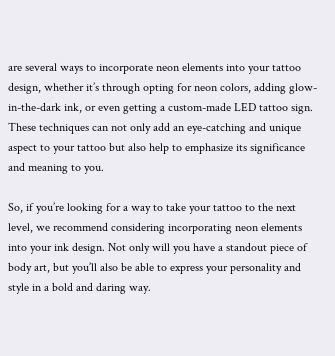are several ways to incorporate neon elements into your tattoo design, whether it’s through opting for neon colors, adding glow-in-the-dark ink, or even getting a custom-made LED tattoo sign. These techniques can not only add an eye-catching and unique aspect to your tattoo but also help to emphasize its significance and meaning to you.

So, if you’re looking for a way to take your tattoo to the next level, we recommend considering incorporating neon elements into your ink design. Not only will you have a standout piece of body art, but you’ll also be able to express your personality and style in a bold and daring way.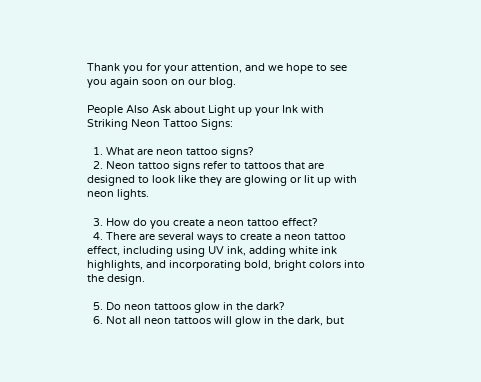Thank you for your attention, and we hope to see you again soon on our blog.

People Also Ask about Light up your Ink with Striking Neon Tattoo Signs:

  1. What are neon tattoo signs?
  2. Neon tattoo signs refer to tattoos that are designed to look like they are glowing or lit up with neon lights.

  3. How do you create a neon tattoo effect?
  4. There are several ways to create a neon tattoo effect, including using UV ink, adding white ink highlights, and incorporating bold, bright colors into the design.

  5. Do neon tattoos glow in the dark?
  6. Not all neon tattoos will glow in the dark, but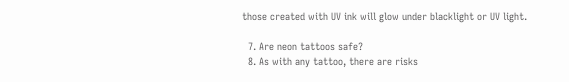those created with UV ink will glow under blacklight or UV light.

  7. Are neon tattoos safe?
  8. As with any tattoo, there are risks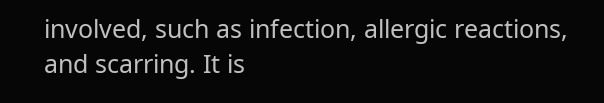involved, such as infection, allergic reactions, and scarring. It is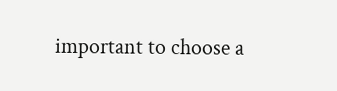important to choose a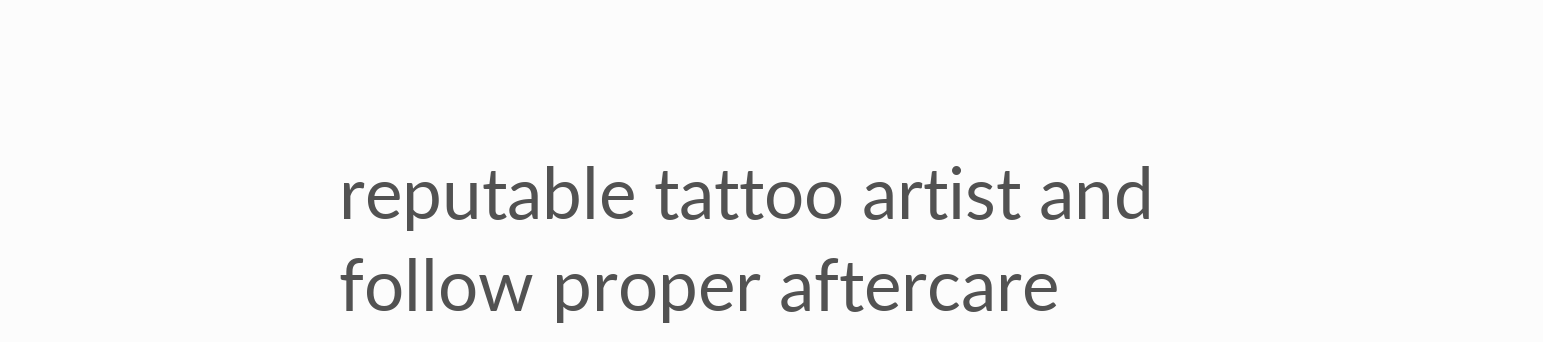reputable tattoo artist and follow proper aftercare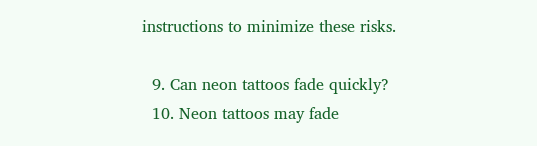instructions to minimize these risks.

  9. Can neon tattoos fade quickly?
  10. Neon tattoos may fade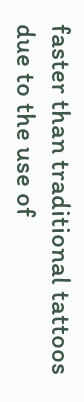faster than traditional tattoos due to the use of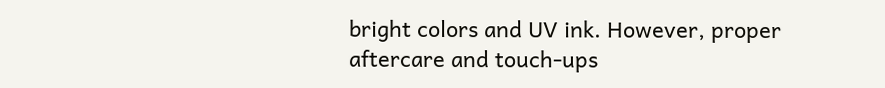bright colors and UV ink. However, proper aftercare and touch-ups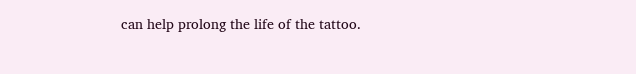can help prolong the life of the tattoo.